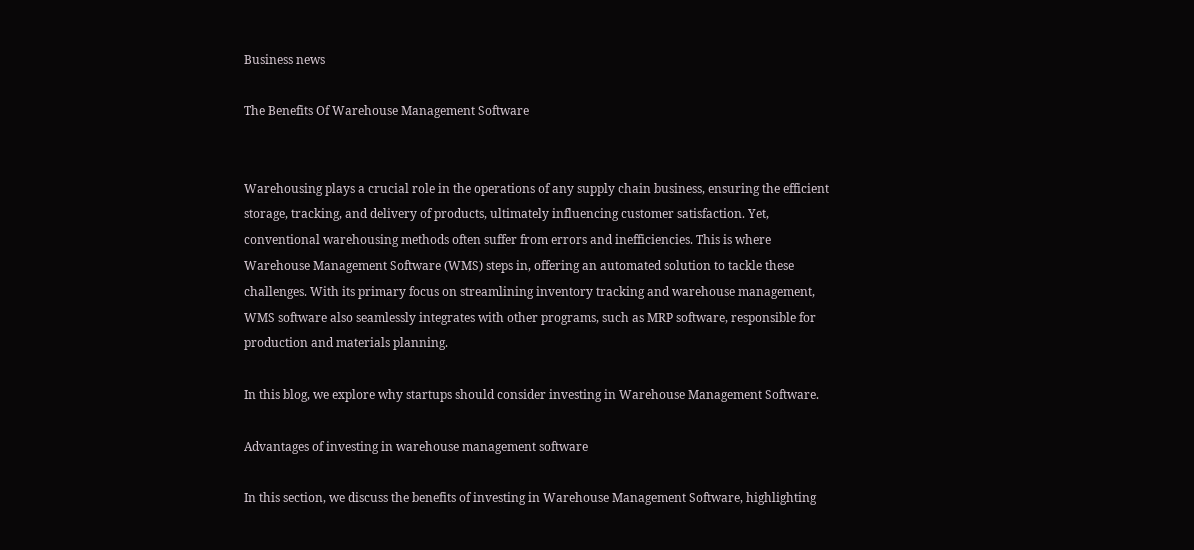Business news

The Benefits Of Warehouse Management Software


Warehousing plays a crucial role in the operations of any supply chain business, ensuring the efficient storage, tracking, and delivery of products, ultimately influencing customer satisfaction. Yet, conventional warehousing methods often suffer from errors and inefficiencies. This is where Warehouse Management Software (WMS) steps in, offering an automated solution to tackle these challenges. With its primary focus on streamlining inventory tracking and warehouse management, WMS software also seamlessly integrates with other programs, such as MRP software, responsible for production and materials planning.

In this blog, we explore why startups should consider investing in Warehouse Management Software.

Advantages of investing in warehouse management software

In this section, we discuss the benefits of investing in Warehouse Management Software, highlighting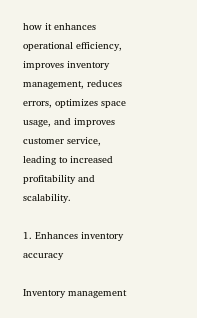how it enhances operational efficiency, improves inventory management, reduces errors, optimizes space usage, and improves customer service, leading to increased profitability and scalability.

1. Enhances inventory accuracy

Inventory management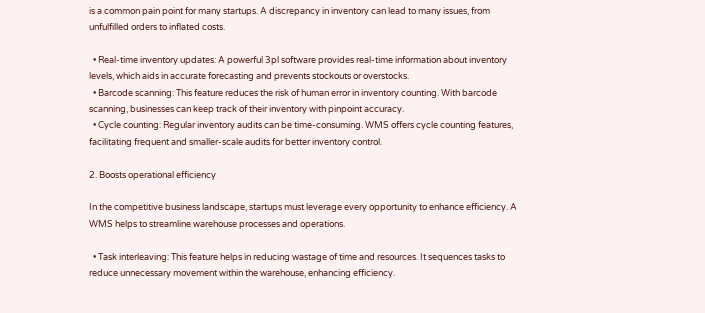is a common pain point for many startups. A discrepancy in inventory can lead to many issues, from unfulfilled orders to inflated costs.

  • Real-time inventory updates: A powerful 3pl software provides real-time information about inventory levels, which aids in accurate forecasting and prevents stockouts or overstocks.
  • Barcode scanning: This feature reduces the risk of human error in inventory counting. With barcode scanning, businesses can keep track of their inventory with pinpoint accuracy.
  • Cycle counting: Regular inventory audits can be time-consuming. WMS offers cycle counting features, facilitating frequent and smaller-scale audits for better inventory control.

2. Boosts operational efficiency

In the competitive business landscape, startups must leverage every opportunity to enhance efficiency. A WMS helps to streamline warehouse processes and operations.

  • Task interleaving: This feature helps in reducing wastage of time and resources. It sequences tasks to reduce unnecessary movement within the warehouse, enhancing efficiency.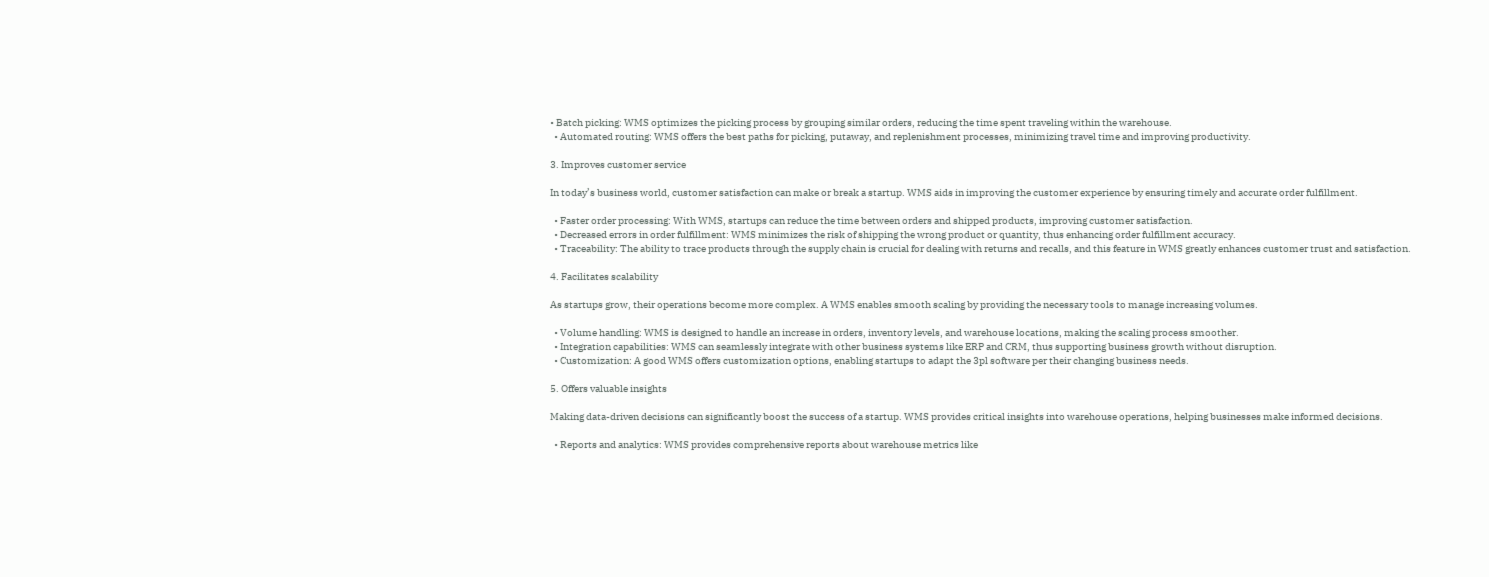• Batch picking: WMS optimizes the picking process by grouping similar orders, reducing the time spent traveling within the warehouse.
  • Automated routing: WMS offers the best paths for picking, putaway, and replenishment processes, minimizing travel time and improving productivity.

3. Improves customer service

In today’s business world, customer satisfaction can make or break a startup. WMS aids in improving the customer experience by ensuring timely and accurate order fulfillment.

  • Faster order processing: With WMS, startups can reduce the time between orders and shipped products, improving customer satisfaction.
  • Decreased errors in order fulfillment: WMS minimizes the risk of shipping the wrong product or quantity, thus enhancing order fulfillment accuracy.
  • Traceability: The ability to trace products through the supply chain is crucial for dealing with returns and recalls, and this feature in WMS greatly enhances customer trust and satisfaction.

4. Facilitates scalability

As startups grow, their operations become more complex. A WMS enables smooth scaling by providing the necessary tools to manage increasing volumes.

  • Volume handling: WMS is designed to handle an increase in orders, inventory levels, and warehouse locations, making the scaling process smoother.
  • Integration capabilities: WMS can seamlessly integrate with other business systems like ERP and CRM, thus supporting business growth without disruption.
  • Customization: A good WMS offers customization options, enabling startups to adapt the 3pl software per their changing business needs.

5. Offers valuable insights

Making data-driven decisions can significantly boost the success of a startup. WMS provides critical insights into warehouse operations, helping businesses make informed decisions.

  • Reports and analytics: WMS provides comprehensive reports about warehouse metrics like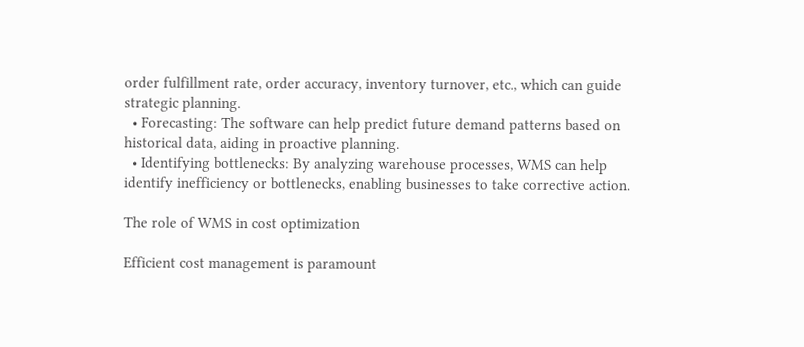order fulfillment rate, order accuracy, inventory turnover, etc., which can guide strategic planning.
  • Forecasting: The software can help predict future demand patterns based on historical data, aiding in proactive planning.
  • Identifying bottlenecks: By analyzing warehouse processes, WMS can help identify inefficiency or bottlenecks, enabling businesses to take corrective action.

The role of WMS in cost optimization

Efficient cost management is paramount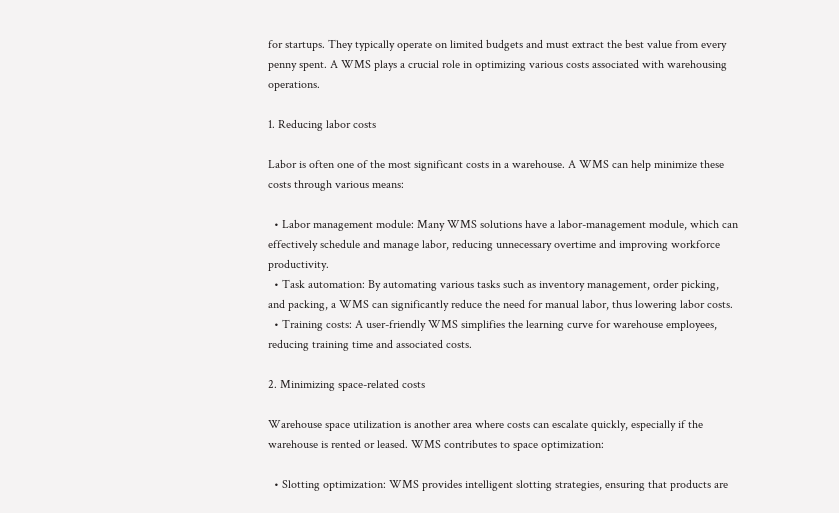for startups. They typically operate on limited budgets and must extract the best value from every penny spent. A WMS plays a crucial role in optimizing various costs associated with warehousing operations.

1. Reducing labor costs

Labor is often one of the most significant costs in a warehouse. A WMS can help minimize these costs through various means:

  • Labor management module: Many WMS solutions have a labor-management module, which can effectively schedule and manage labor, reducing unnecessary overtime and improving workforce productivity.
  • Task automation: By automating various tasks such as inventory management, order picking, and packing, a WMS can significantly reduce the need for manual labor, thus lowering labor costs.
  • Training costs: A user-friendly WMS simplifies the learning curve for warehouse employees, reducing training time and associated costs.

2. Minimizing space-related costs

Warehouse space utilization is another area where costs can escalate quickly, especially if the warehouse is rented or leased. WMS contributes to space optimization:

  • Slotting optimization: WMS provides intelligent slotting strategies, ensuring that products are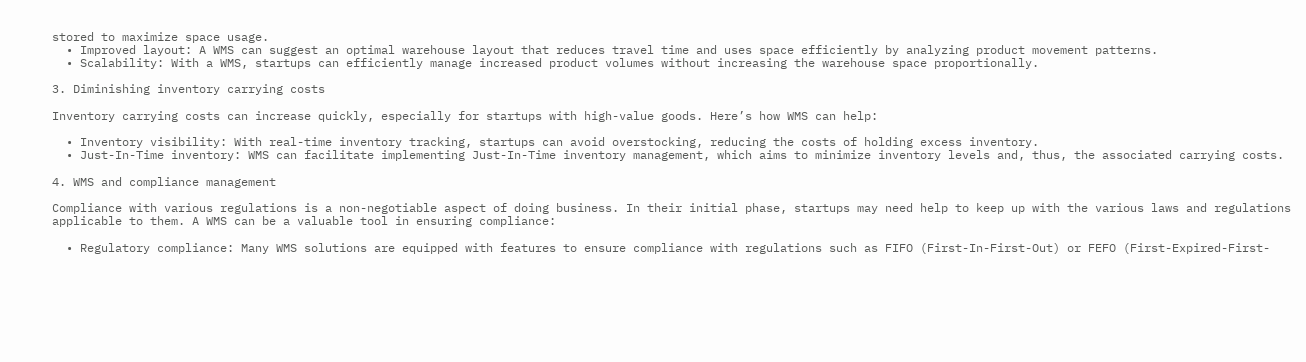stored to maximize space usage.
  • Improved layout: A WMS can suggest an optimal warehouse layout that reduces travel time and uses space efficiently by analyzing product movement patterns.
  • Scalability: With a WMS, startups can efficiently manage increased product volumes without increasing the warehouse space proportionally.

3. Diminishing inventory carrying costs

Inventory carrying costs can increase quickly, especially for startups with high-value goods. Here’s how WMS can help:

  • Inventory visibility: With real-time inventory tracking, startups can avoid overstocking, reducing the costs of holding excess inventory.
  • Just-In-Time inventory: WMS can facilitate implementing Just-In-Time inventory management, which aims to minimize inventory levels and, thus, the associated carrying costs.

4. WMS and compliance management

Compliance with various regulations is a non-negotiable aspect of doing business. In their initial phase, startups may need help to keep up with the various laws and regulations applicable to them. A WMS can be a valuable tool in ensuring compliance:

  • Regulatory compliance: Many WMS solutions are equipped with features to ensure compliance with regulations such as FIFO (First-In-First-Out) or FEFO (First-Expired-First-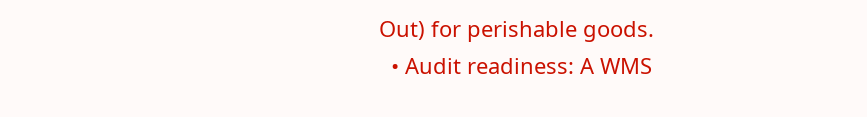Out) for perishable goods.
  • Audit readiness: A WMS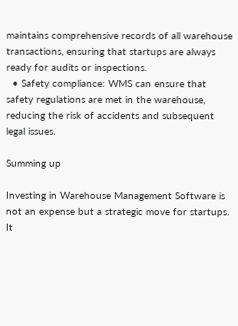maintains comprehensive records of all warehouse transactions, ensuring that startups are always ready for audits or inspections.
  • Safety compliance: WMS can ensure that safety regulations are met in the warehouse, reducing the risk of accidents and subsequent legal issues.

Summing up

Investing in Warehouse Management Software is not an expense but a strategic move for startups. It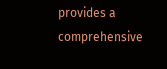provides a comprehensive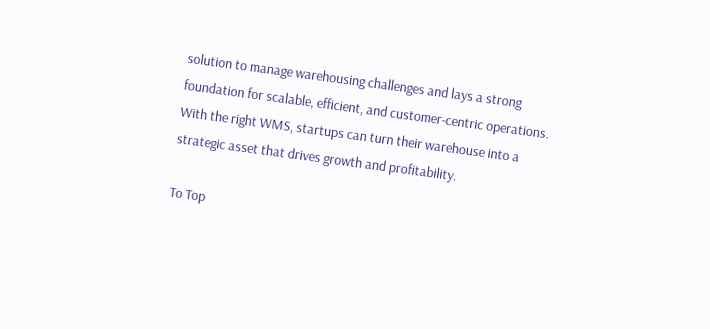solution to manage warehousing challenges and lays a strong foundation for scalable, efficient, and customer-centric operations. With the right WMS, startups can turn their warehouse into a strategic asset that drives growth and profitability.

To Top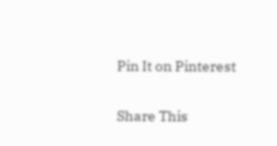Pin It on Pinterest

Share This